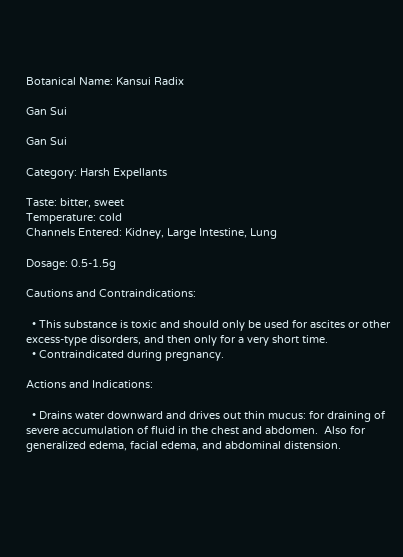Botanical Name: Kansui Radix

Gan Sui

Gan Sui

Category: Harsh Expellants

Taste: bitter, sweet
Temperature: cold
Channels Entered: Kidney, Large Intestine, Lung

Dosage: 0.5-1.5g

Cautions and Contraindications:

  • This substance is toxic and should only be used for ascites or other excess-type disorders, and then only for a very short time.
  • Contraindicated during pregnancy.

Actions and Indications:

  • Drains water downward and drives out thin mucus: for draining of severe accumulation of fluid in the chest and abdomen.  Also for generalized edema, facial edema, and abdominal distension.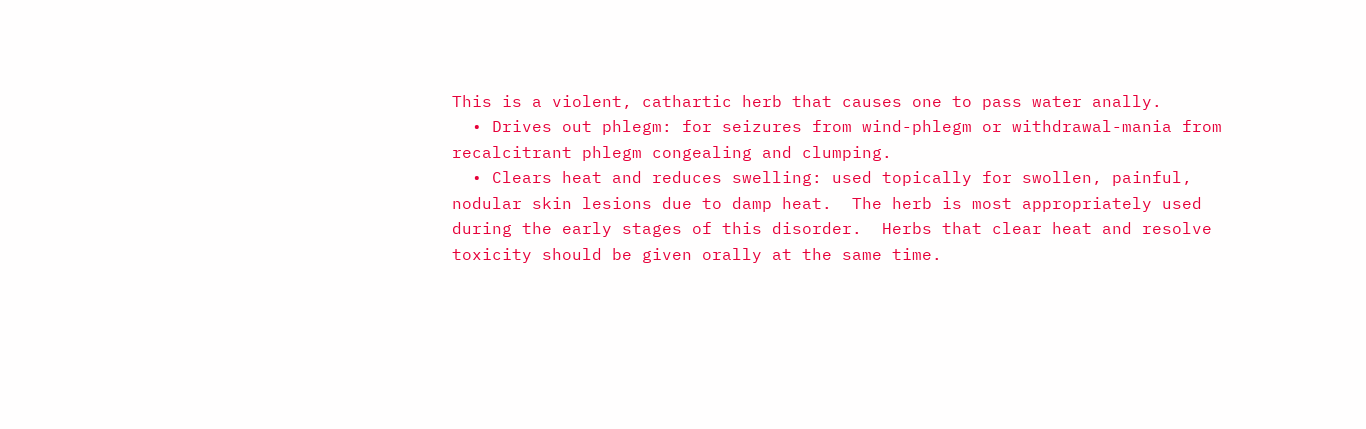This is a violent, cathartic herb that causes one to pass water anally.
  • Drives out phlegm: for seizures from wind-phlegm or withdrawal-mania from recalcitrant phlegm congealing and clumping.
  • Clears heat and reduces swelling: used topically for swollen, painful, nodular skin lesions due to damp heat.  The herb is most appropriately used during the early stages of this disorder.  Herbs that clear heat and resolve toxicity should be given orally at the same time.